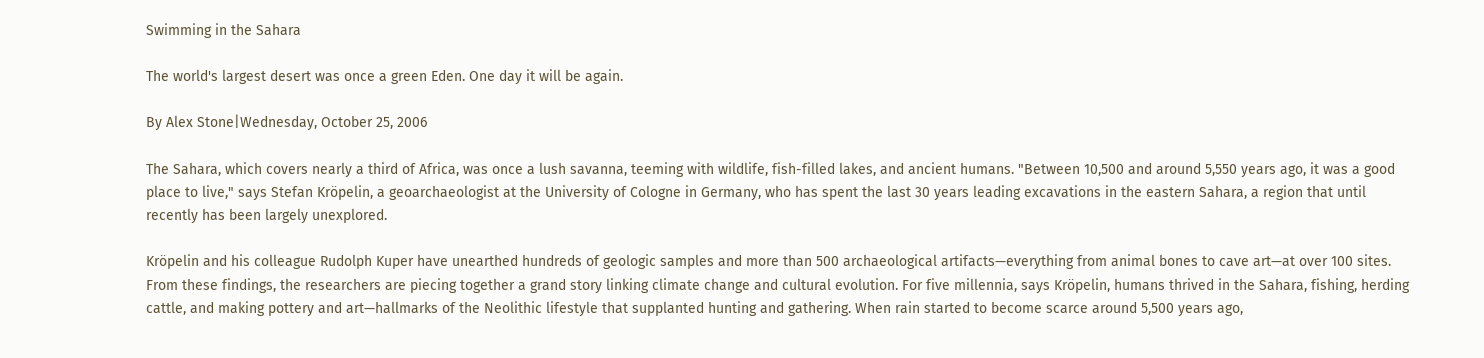Swimming in the Sahara

The world's largest desert was once a green Eden. One day it will be again.

By Alex Stone|Wednesday, October 25, 2006

The Sahara, which covers nearly a third of Africa, was once a lush savanna, teeming with wildlife, fish-filled lakes, and ancient humans. "Between 10,500 and around 5,550 years ago, it was a good place to live," says Stefan Kröpelin, a geoarchaeologist at the University of Cologne in Germany, who has spent the last 30 years leading excavations in the eastern Sahara, a region that until recently has been largely unexplored.

Kröpelin and his colleague Rudolph Kuper have unearthed hundreds of geologic samples and more than 500 archaeological artifacts—everything from animal bones to cave art—at over 100 sites. From these findings, the researchers are piecing together a grand story linking climate change and cultural evolution. For five millennia, says Kröpelin, humans thrived in the Sahara, fishing, herding cattle, and making pottery and art—hallmarks of the Neolithic lifestyle that supplanted hunting and gathering. When rain started to become scarce around 5,500 years ago,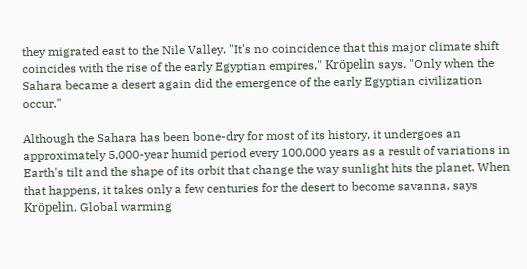they migrated east to the Nile Valley. "It's no coincidence that this major climate shift coincides with the rise of the early Egyptian empires," Kröpelin says. "Only when the Sahara became a desert again did the emergence of the early Egyptian civilization occur."

Although the Sahara has been bone-dry for most of its history, it undergoes an approximately 5,000-year humid period every 100,000 years as a result of variations in Earth's tilt and the shape of its orbit that change the way sunlight hits the planet. When that happens, it takes only a few centuries for the desert to become savanna, says Kröpelin. Global warming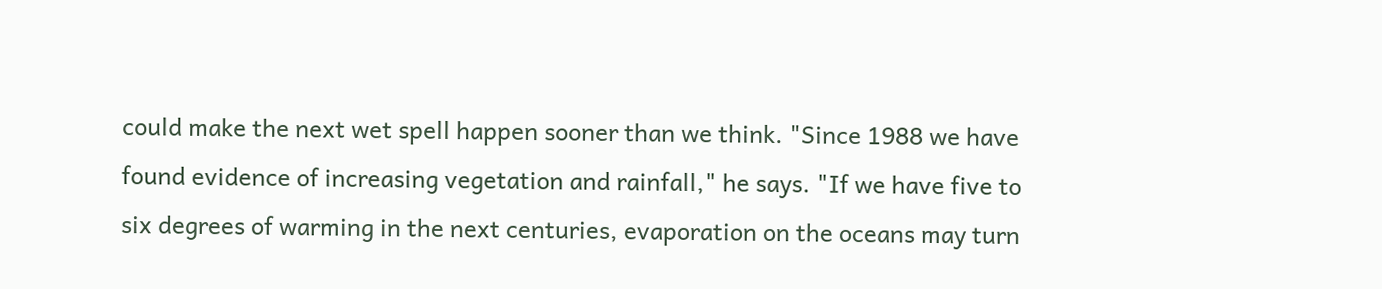could make the next wet spell happen sooner than we think. "Since 1988 we have found evidence of increasing vegetation and rainfall," he says. "If we have five to six degrees of warming in the next centuries, evaporation on the oceans may turn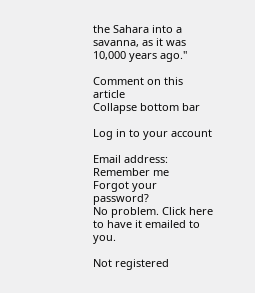the Sahara into a savanna, as it was 10,000 years ago."

Comment on this article
Collapse bottom bar

Log in to your account

Email address:
Remember me
Forgot your password?
No problem. Click here to have it emailed to you.

Not registered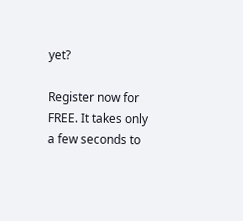yet?

Register now for FREE. It takes only a few seconds to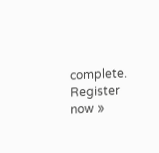complete. Register now »